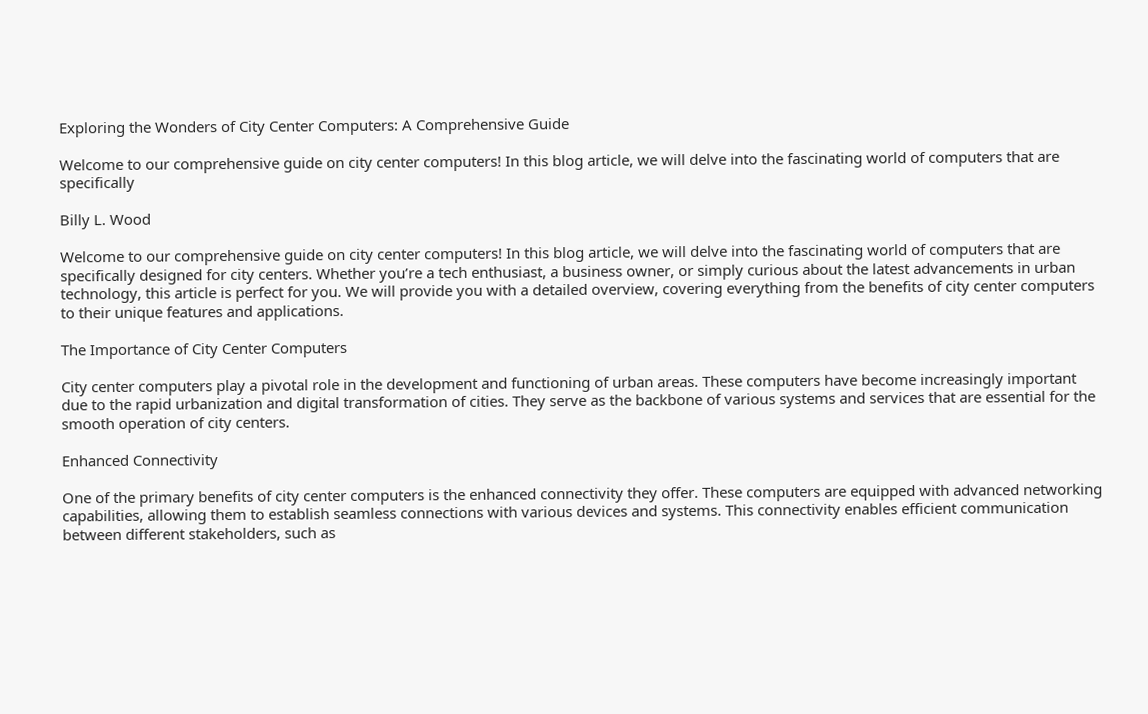Exploring the Wonders of City Center Computers: A Comprehensive Guide

Welcome to our comprehensive guide on city center computers! In this blog article, we will delve into the fascinating world of computers that are specifically

Billy L. Wood

Welcome to our comprehensive guide on city center computers! In this blog article, we will delve into the fascinating world of computers that are specifically designed for city centers. Whether you’re a tech enthusiast, a business owner, or simply curious about the latest advancements in urban technology, this article is perfect for you. We will provide you with a detailed overview, covering everything from the benefits of city center computers to their unique features and applications.

The Importance of City Center Computers

City center computers play a pivotal role in the development and functioning of urban areas. These computers have become increasingly important due to the rapid urbanization and digital transformation of cities. They serve as the backbone of various systems and services that are essential for the smooth operation of city centers.

Enhanced Connectivity

One of the primary benefits of city center computers is the enhanced connectivity they offer. These computers are equipped with advanced networking capabilities, allowing them to establish seamless connections with various devices and systems. This connectivity enables efficient communication between different stakeholders, such as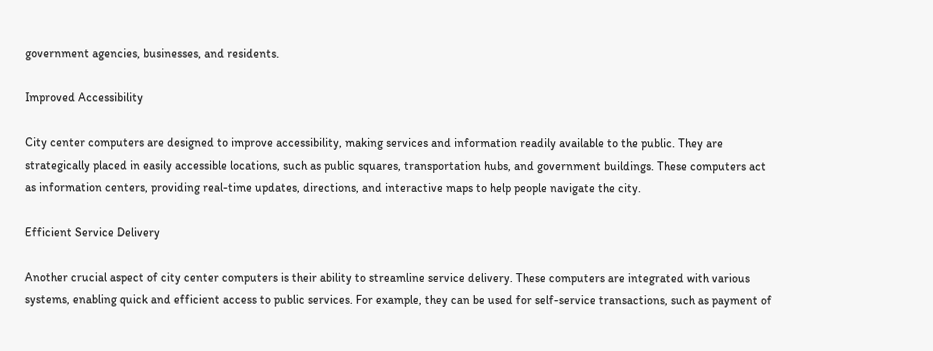government agencies, businesses, and residents.

Improved Accessibility

City center computers are designed to improve accessibility, making services and information readily available to the public. They are strategically placed in easily accessible locations, such as public squares, transportation hubs, and government buildings. These computers act as information centers, providing real-time updates, directions, and interactive maps to help people navigate the city.

Efficient Service Delivery

Another crucial aspect of city center computers is their ability to streamline service delivery. These computers are integrated with various systems, enabling quick and efficient access to public services. For example, they can be used for self-service transactions, such as payment of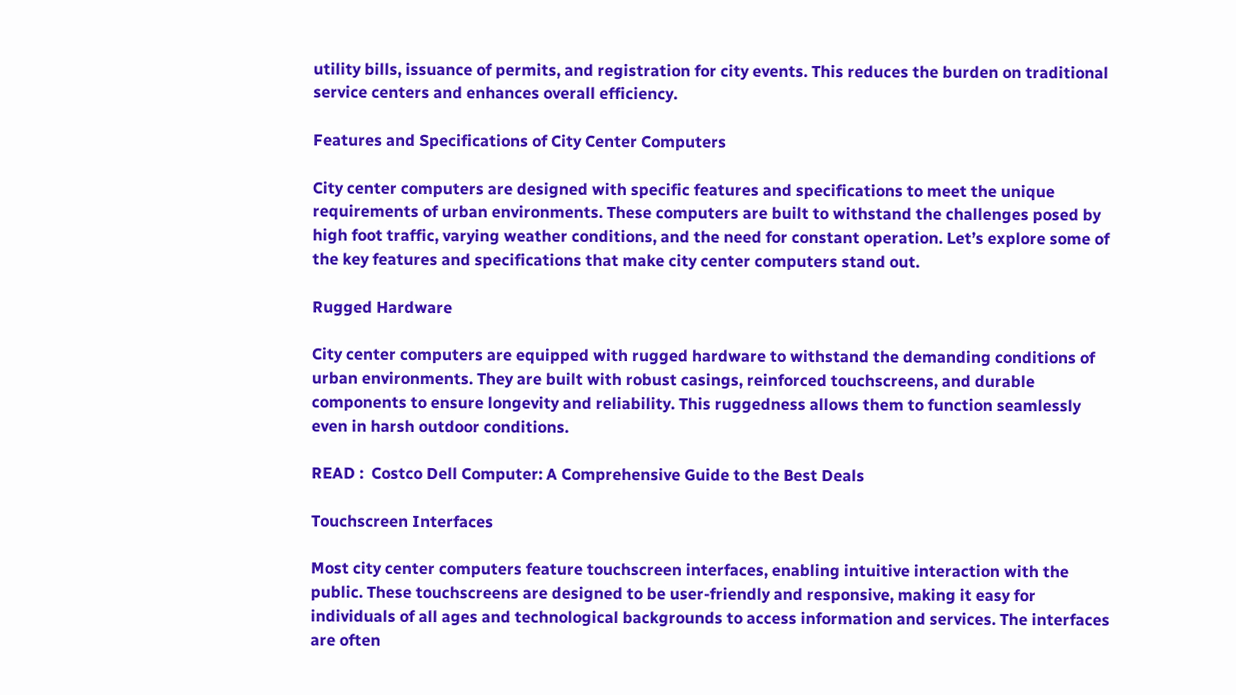utility bills, issuance of permits, and registration for city events. This reduces the burden on traditional service centers and enhances overall efficiency.

Features and Specifications of City Center Computers

City center computers are designed with specific features and specifications to meet the unique requirements of urban environments. These computers are built to withstand the challenges posed by high foot traffic, varying weather conditions, and the need for constant operation. Let’s explore some of the key features and specifications that make city center computers stand out.

Rugged Hardware

City center computers are equipped with rugged hardware to withstand the demanding conditions of urban environments. They are built with robust casings, reinforced touchscreens, and durable components to ensure longevity and reliability. This ruggedness allows them to function seamlessly even in harsh outdoor conditions.

READ :  Costco Dell Computer: A Comprehensive Guide to the Best Deals

Touchscreen Interfaces

Most city center computers feature touchscreen interfaces, enabling intuitive interaction with the public. These touchscreens are designed to be user-friendly and responsive, making it easy for individuals of all ages and technological backgrounds to access information and services. The interfaces are often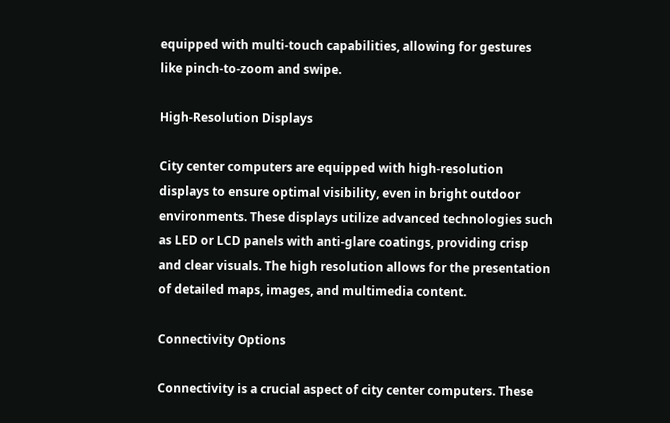equipped with multi-touch capabilities, allowing for gestures like pinch-to-zoom and swipe.

High-Resolution Displays

City center computers are equipped with high-resolution displays to ensure optimal visibility, even in bright outdoor environments. These displays utilize advanced technologies such as LED or LCD panels with anti-glare coatings, providing crisp and clear visuals. The high resolution allows for the presentation of detailed maps, images, and multimedia content.

Connectivity Options

Connectivity is a crucial aspect of city center computers. These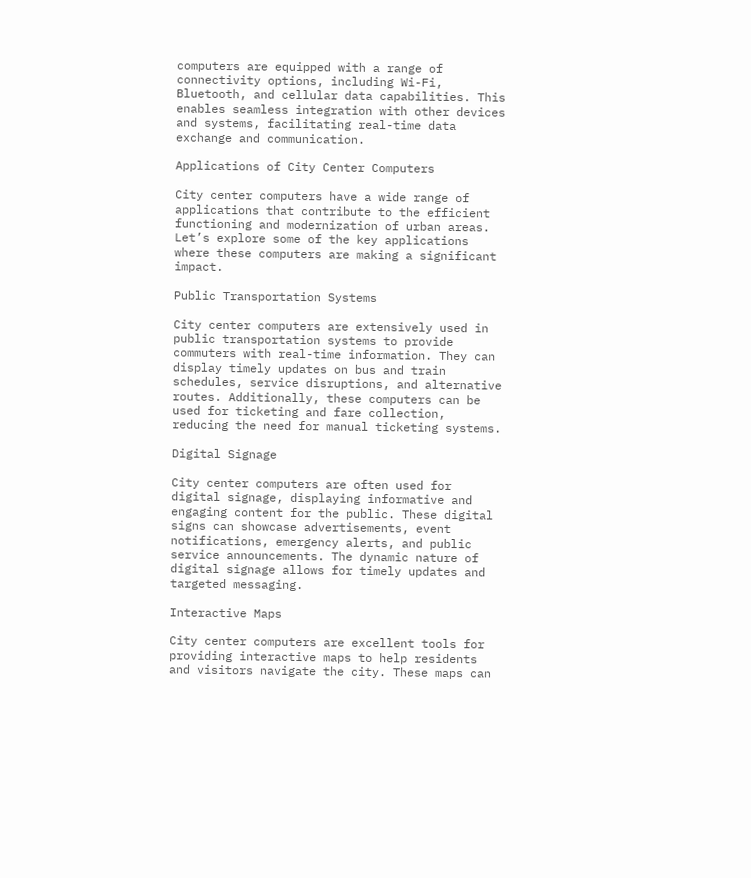computers are equipped with a range of connectivity options, including Wi-Fi, Bluetooth, and cellular data capabilities. This enables seamless integration with other devices and systems, facilitating real-time data exchange and communication.

Applications of City Center Computers

City center computers have a wide range of applications that contribute to the efficient functioning and modernization of urban areas. Let’s explore some of the key applications where these computers are making a significant impact.

Public Transportation Systems

City center computers are extensively used in public transportation systems to provide commuters with real-time information. They can display timely updates on bus and train schedules, service disruptions, and alternative routes. Additionally, these computers can be used for ticketing and fare collection, reducing the need for manual ticketing systems.

Digital Signage

City center computers are often used for digital signage, displaying informative and engaging content for the public. These digital signs can showcase advertisements, event notifications, emergency alerts, and public service announcements. The dynamic nature of digital signage allows for timely updates and targeted messaging.

Interactive Maps

City center computers are excellent tools for providing interactive maps to help residents and visitors navigate the city. These maps can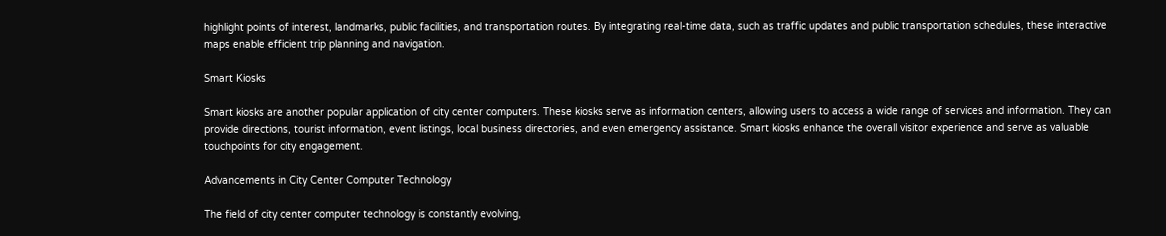highlight points of interest, landmarks, public facilities, and transportation routes. By integrating real-time data, such as traffic updates and public transportation schedules, these interactive maps enable efficient trip planning and navigation.

Smart Kiosks

Smart kiosks are another popular application of city center computers. These kiosks serve as information centers, allowing users to access a wide range of services and information. They can provide directions, tourist information, event listings, local business directories, and even emergency assistance. Smart kiosks enhance the overall visitor experience and serve as valuable touchpoints for city engagement.

Advancements in City Center Computer Technology

The field of city center computer technology is constantly evolving,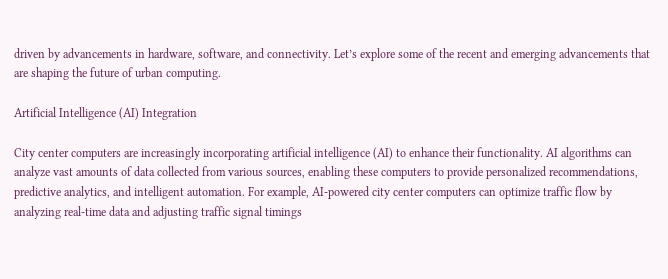driven by advancements in hardware, software, and connectivity. Let’s explore some of the recent and emerging advancements that are shaping the future of urban computing.

Artificial Intelligence (AI) Integration

City center computers are increasingly incorporating artificial intelligence (AI) to enhance their functionality. AI algorithms can analyze vast amounts of data collected from various sources, enabling these computers to provide personalized recommendations, predictive analytics, and intelligent automation. For example, AI-powered city center computers can optimize traffic flow by analyzing real-time data and adjusting traffic signal timings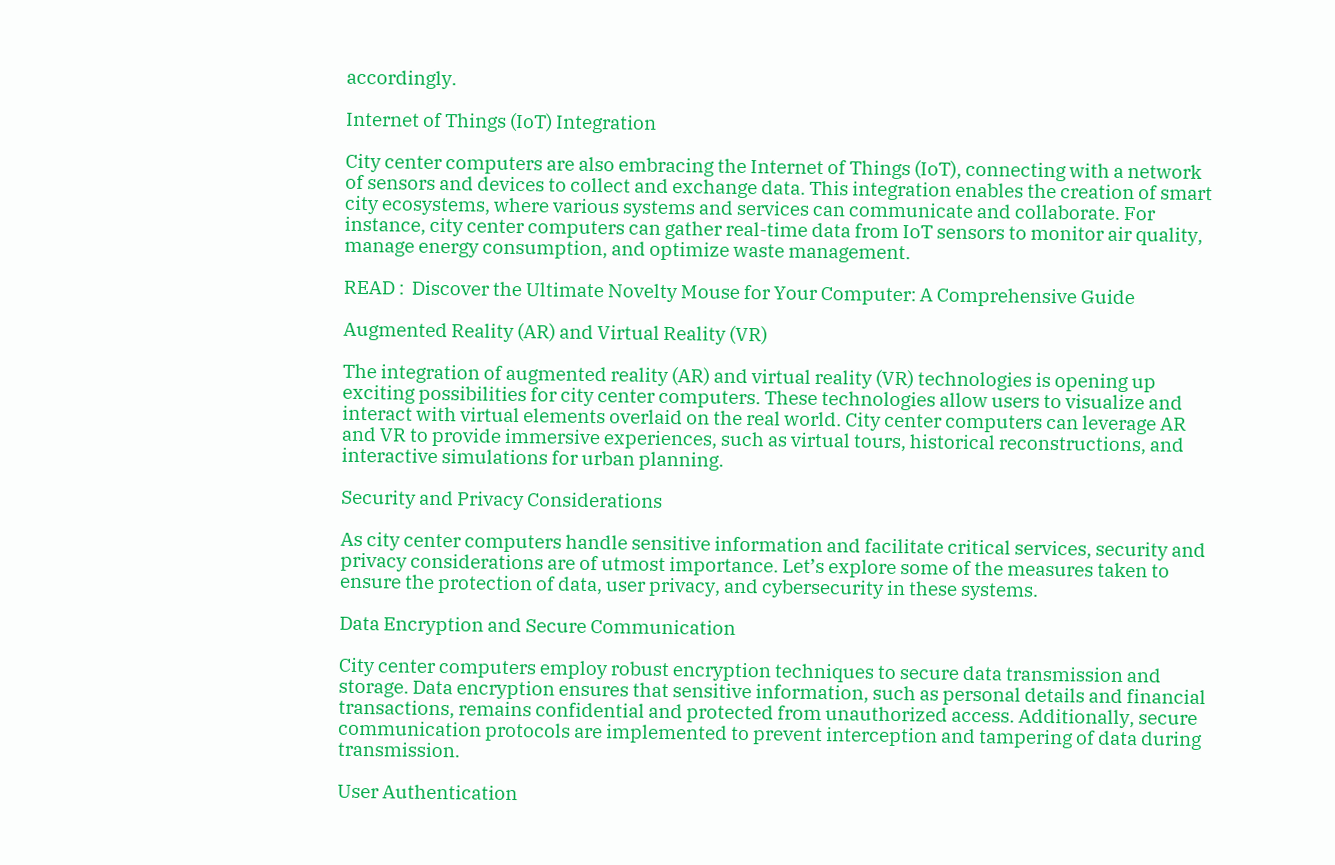accordingly.

Internet of Things (IoT) Integration

City center computers are also embracing the Internet of Things (IoT), connecting with a network of sensors and devices to collect and exchange data. This integration enables the creation of smart city ecosystems, where various systems and services can communicate and collaborate. For instance, city center computers can gather real-time data from IoT sensors to monitor air quality, manage energy consumption, and optimize waste management.

READ :  Discover the Ultimate Novelty Mouse for Your Computer: A Comprehensive Guide

Augmented Reality (AR) and Virtual Reality (VR)

The integration of augmented reality (AR) and virtual reality (VR) technologies is opening up exciting possibilities for city center computers. These technologies allow users to visualize and interact with virtual elements overlaid on the real world. City center computers can leverage AR and VR to provide immersive experiences, such as virtual tours, historical reconstructions, and interactive simulations for urban planning.

Security and Privacy Considerations

As city center computers handle sensitive information and facilitate critical services, security and privacy considerations are of utmost importance. Let’s explore some of the measures taken to ensure the protection of data, user privacy, and cybersecurity in these systems.

Data Encryption and Secure Communication

City center computers employ robust encryption techniques to secure data transmission and storage. Data encryption ensures that sensitive information, such as personal details and financial transactions, remains confidential and protected from unauthorized access. Additionally, secure communication protocols are implemented to prevent interception and tampering of data during transmission.

User Authentication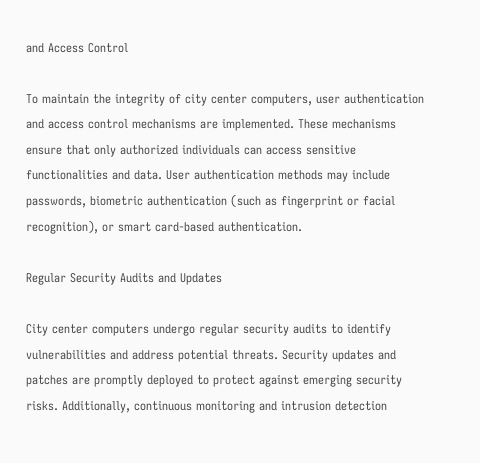and Access Control

To maintain the integrity of city center computers, user authentication and access control mechanisms are implemented. These mechanisms ensure that only authorized individuals can access sensitive functionalities and data. User authentication methods may include passwords, biometric authentication (such as fingerprint or facial recognition), or smart card-based authentication.

Regular Security Audits and Updates

City center computers undergo regular security audits to identify vulnerabilities and address potential threats. Security updates and patches are promptly deployed to protect against emerging security risks. Additionally, continuous monitoring and intrusion detection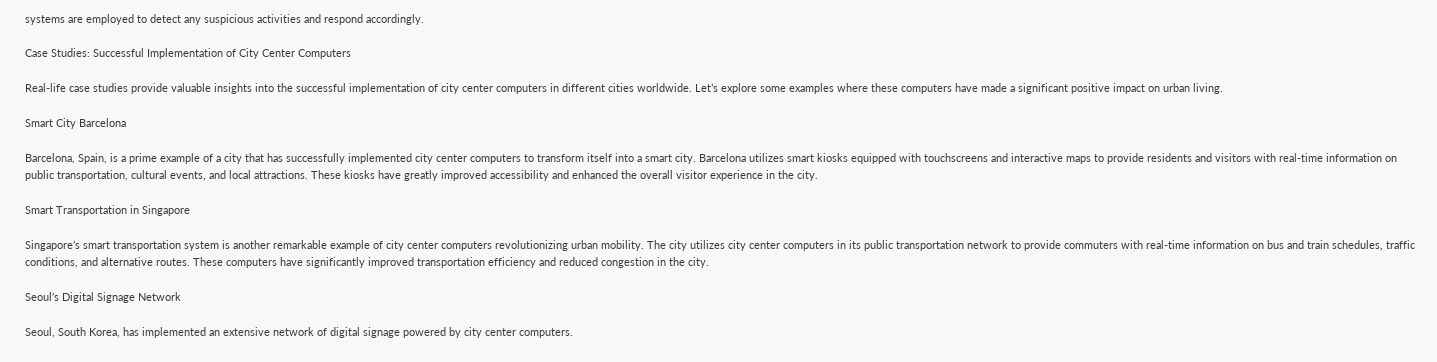systems are employed to detect any suspicious activities and respond accordingly.

Case Studies: Successful Implementation of City Center Computers

Real-life case studies provide valuable insights into the successful implementation of city center computers in different cities worldwide. Let’s explore some examples where these computers have made a significant positive impact on urban living.

Smart City Barcelona

Barcelona, Spain, is a prime example of a city that has successfully implemented city center computers to transform itself into a smart city. Barcelona utilizes smart kiosks equipped with touchscreens and interactive maps to provide residents and visitors with real-time information on public transportation, cultural events, and local attractions. These kiosks have greatly improved accessibility and enhanced the overall visitor experience in the city.

Smart Transportation in Singapore

Singapore’s smart transportation system is another remarkable example of city center computers revolutionizing urban mobility. The city utilizes city center computers in its public transportation network to provide commuters with real-time information on bus and train schedules, traffic conditions, and alternative routes. These computers have significantly improved transportation efficiency and reduced congestion in the city.

Seoul’s Digital Signage Network

Seoul, South Korea, has implemented an extensive network of digital signage powered by city center computers.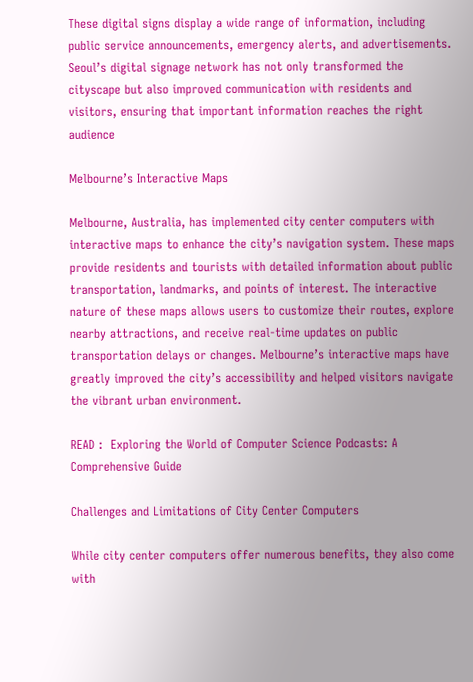These digital signs display a wide range of information, including public service announcements, emergency alerts, and advertisements. Seoul’s digital signage network has not only transformed the cityscape but also improved communication with residents and visitors, ensuring that important information reaches the right audience

Melbourne’s Interactive Maps

Melbourne, Australia, has implemented city center computers with interactive maps to enhance the city’s navigation system. These maps provide residents and tourists with detailed information about public transportation, landmarks, and points of interest. The interactive nature of these maps allows users to customize their routes, explore nearby attractions, and receive real-time updates on public transportation delays or changes. Melbourne’s interactive maps have greatly improved the city’s accessibility and helped visitors navigate the vibrant urban environment.

READ :  Exploring the World of Computer Science Podcasts: A Comprehensive Guide

Challenges and Limitations of City Center Computers

While city center computers offer numerous benefits, they also come with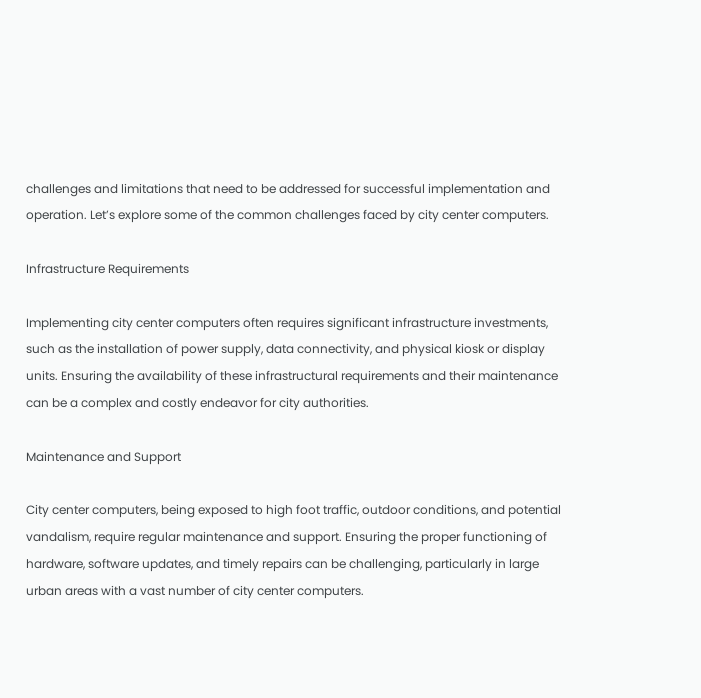challenges and limitations that need to be addressed for successful implementation and operation. Let’s explore some of the common challenges faced by city center computers.

Infrastructure Requirements

Implementing city center computers often requires significant infrastructure investments, such as the installation of power supply, data connectivity, and physical kiosk or display units. Ensuring the availability of these infrastructural requirements and their maintenance can be a complex and costly endeavor for city authorities.

Maintenance and Support

City center computers, being exposed to high foot traffic, outdoor conditions, and potential vandalism, require regular maintenance and support. Ensuring the proper functioning of hardware, software updates, and timely repairs can be challenging, particularly in large urban areas with a vast number of city center computers.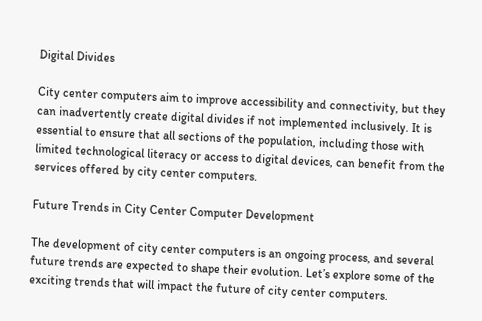Digital Divides

City center computers aim to improve accessibility and connectivity, but they can inadvertently create digital divides if not implemented inclusively. It is essential to ensure that all sections of the population, including those with limited technological literacy or access to digital devices, can benefit from the services offered by city center computers.

Future Trends in City Center Computer Development

The development of city center computers is an ongoing process, and several future trends are expected to shape their evolution. Let’s explore some of the exciting trends that will impact the future of city center computers.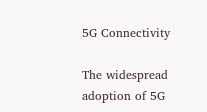5G Connectivity

The widespread adoption of 5G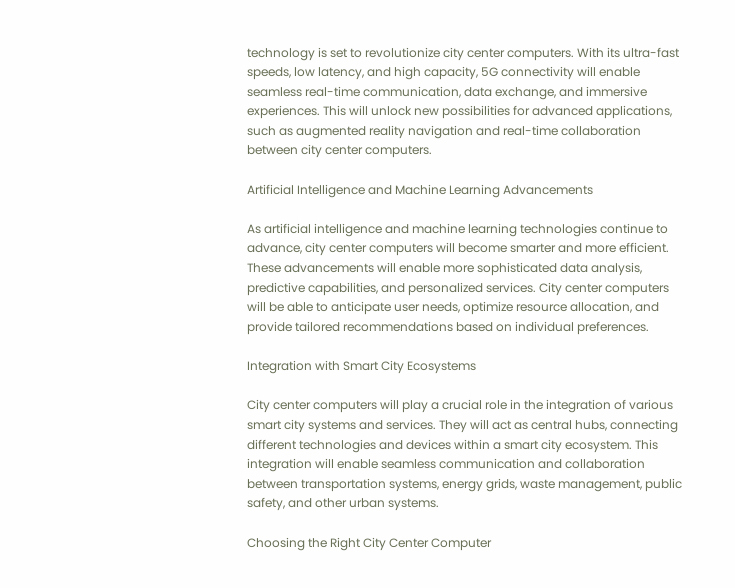technology is set to revolutionize city center computers. With its ultra-fast speeds, low latency, and high capacity, 5G connectivity will enable seamless real-time communication, data exchange, and immersive experiences. This will unlock new possibilities for advanced applications, such as augmented reality navigation and real-time collaboration between city center computers.

Artificial Intelligence and Machine Learning Advancements

As artificial intelligence and machine learning technologies continue to advance, city center computers will become smarter and more efficient. These advancements will enable more sophisticated data analysis, predictive capabilities, and personalized services. City center computers will be able to anticipate user needs, optimize resource allocation, and provide tailored recommendations based on individual preferences.

Integration with Smart City Ecosystems

City center computers will play a crucial role in the integration of various smart city systems and services. They will act as central hubs, connecting different technologies and devices within a smart city ecosystem. This integration will enable seamless communication and collaboration between transportation systems, energy grids, waste management, public safety, and other urban systems.

Choosing the Right City Center Computer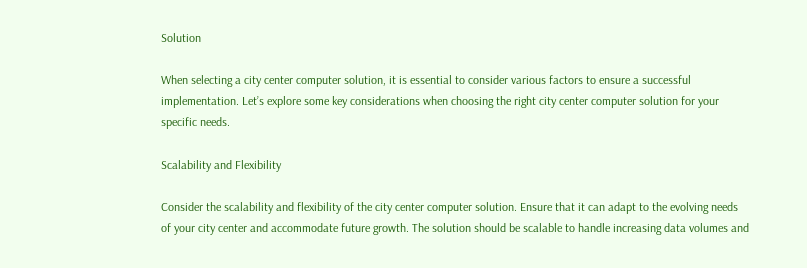Solution

When selecting a city center computer solution, it is essential to consider various factors to ensure a successful implementation. Let’s explore some key considerations when choosing the right city center computer solution for your specific needs.

Scalability and Flexibility

Consider the scalability and flexibility of the city center computer solution. Ensure that it can adapt to the evolving needs of your city center and accommodate future growth. The solution should be scalable to handle increasing data volumes and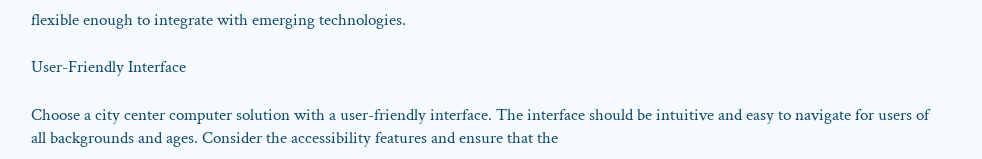flexible enough to integrate with emerging technologies.

User-Friendly Interface

Choose a city center computer solution with a user-friendly interface. The interface should be intuitive and easy to navigate for users of all backgrounds and ages. Consider the accessibility features and ensure that the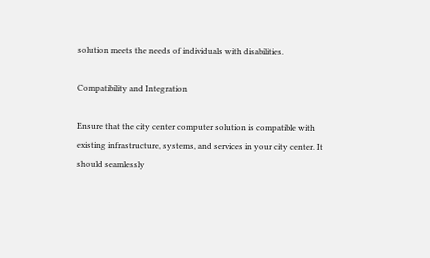solution meets the needs of individuals with disabilities.

Compatibility and Integration

Ensure that the city center computer solution is compatible with existing infrastructure, systems, and services in your city center. It should seamlessly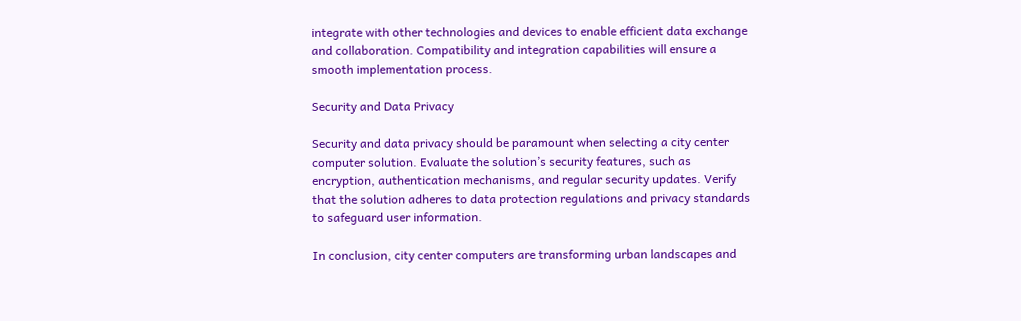integrate with other technologies and devices to enable efficient data exchange and collaboration. Compatibility and integration capabilities will ensure a smooth implementation process.

Security and Data Privacy

Security and data privacy should be paramount when selecting a city center computer solution. Evaluate the solution’s security features, such as encryption, authentication mechanisms, and regular security updates. Verify that the solution adheres to data protection regulations and privacy standards to safeguard user information.

In conclusion, city center computers are transforming urban landscapes and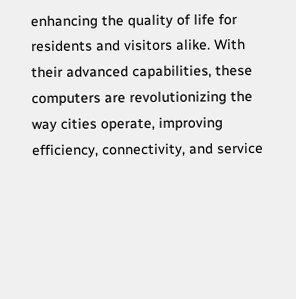enhancing the quality of life for residents and visitors alike. With their advanced capabilities, these computers are revolutionizing the way cities operate, improving efficiency, connectivity, and service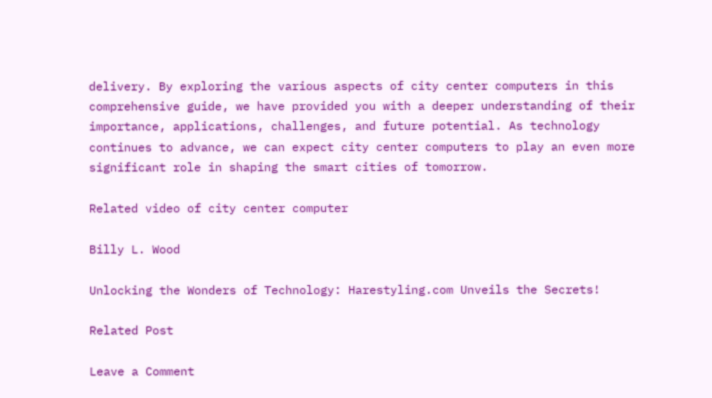delivery. By exploring the various aspects of city center computers in this comprehensive guide, we have provided you with a deeper understanding of their importance, applications, challenges, and future potential. As technology continues to advance, we can expect city center computers to play an even more significant role in shaping the smart cities of tomorrow.

Related video of city center computer

Billy L. Wood

Unlocking the Wonders of Technology: Harestyling.com Unveils the Secrets!

Related Post

Leave a Comment